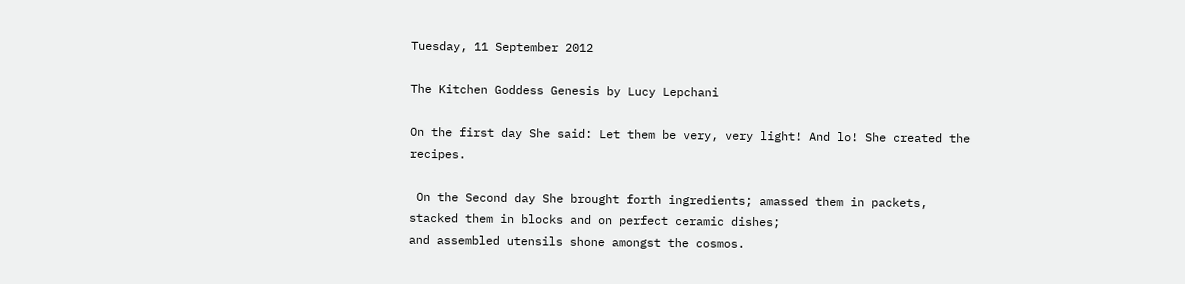Tuesday, 11 September 2012

The Kitchen Goddess Genesis by Lucy Lepchani

On the first day She said: Let them be very, very light! And lo! She created the recipes.

 On the Second day She brought forth ingredients; amassed them in packets,
stacked them in blocks and on perfect ceramic dishes;
and assembled utensils shone amongst the cosmos.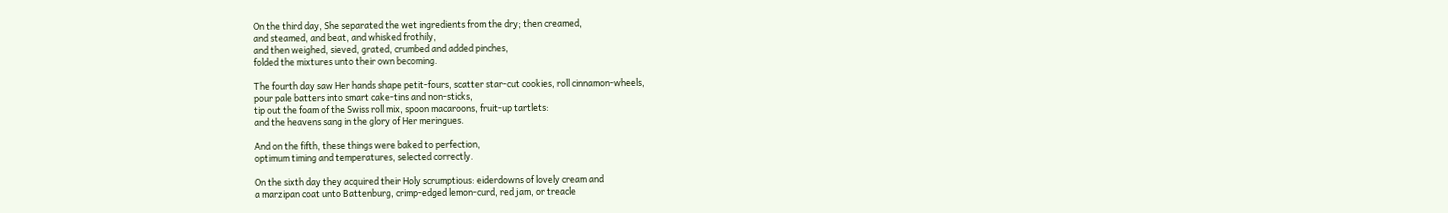On the third day, She separated the wet ingredients from the dry; then creamed,
and steamed, and beat, and whisked frothily,
and then weighed, sieved, grated, crumbed and added pinches,
folded the mixtures unto their own becoming.

The fourth day saw Her hands shape petit-fours, scatter star-cut cookies, roll cinnamon-wheels,
pour pale batters into smart cake-tins and non-sticks,
tip out the foam of the Swiss roll mix, spoon macaroons, fruit-up tartlets:
and the heavens sang in the glory of Her meringues.

And on the fifth, these things were baked to perfection,
optimum timing and temperatures, selected correctly.

On the sixth day they acquired their Holy scrumptious: eiderdowns of lovely cream and
a marzipan coat unto Battenburg, crimp-edged lemon-curd, red jam, or treacle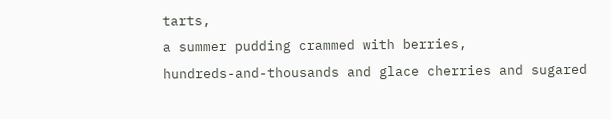tarts,
a summer pudding crammed with berries,
hundreds-and-thousands and glace cherries and sugared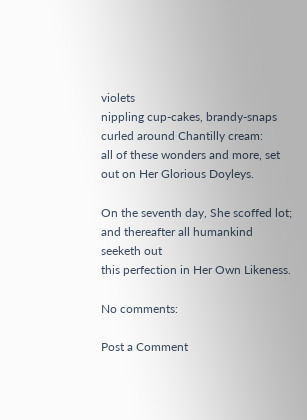violets
nippling cup-cakes, brandy-snaps curled around Chantilly cream:
all of these wonders and more, set out on Her Glorious Doyleys.

On the seventh day, She scoffed lot;
and thereafter all humankind seeketh out
this perfection in Her Own Likeness.

No comments:

Post a Comment